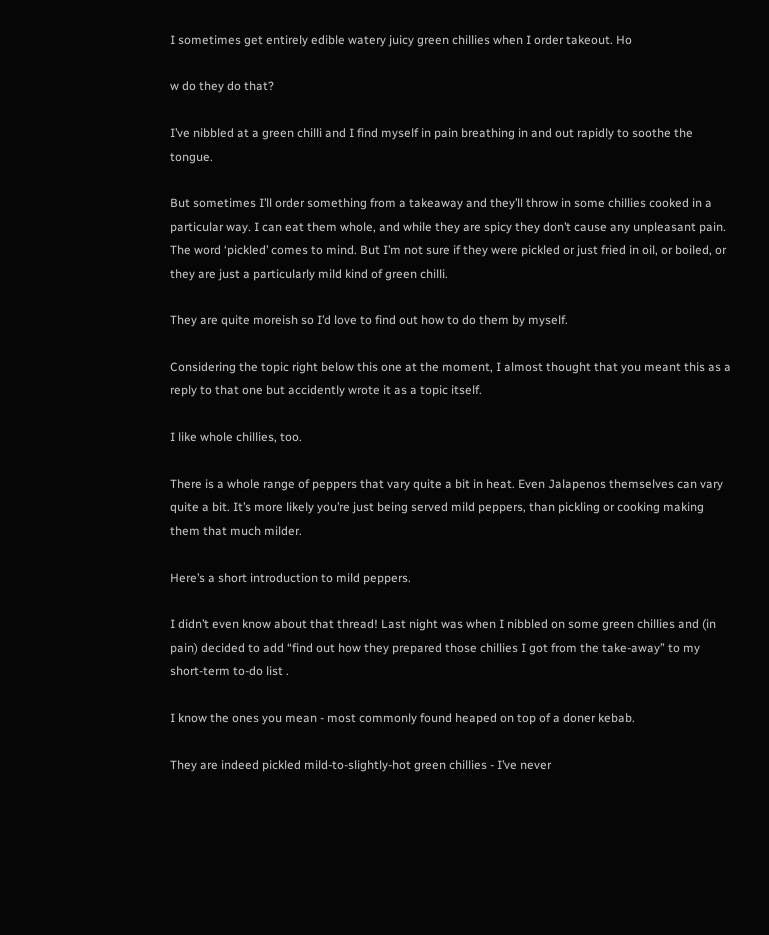I sometimes get entirely edible watery juicy green chillies when I order takeout. Ho

w do they do that?

I’ve nibbled at a green chilli and I find myself in pain breathing in and out rapidly to soothe the tongue.

But sometimes I’ll order something from a takeaway and they’ll throw in some chillies cooked in a particular way. I can eat them whole, and while they are spicy they don’t cause any unpleasant pain. The word ‘pickled’ comes to mind. But I’m not sure if they were pickled or just fried in oil, or boiled, or they are just a particularly mild kind of green chilli.

They are quite moreish so I’d love to find out how to do them by myself.

Considering the topic right below this one at the moment, I almost thought that you meant this as a reply to that one but accidently wrote it as a topic itself.

I like whole chillies, too.

There is a whole range of peppers that vary quite a bit in heat. Even Jalapenos themselves can vary quite a bit. It’s more likely you’re just being served mild peppers, than pickling or cooking making them that much milder.

Here’s a short introduction to mild peppers.

I didn’t even know about that thread! Last night was when I nibbled on some green chillies and (in pain) decided to add “find out how they prepared those chillies I got from the take-away” to my short-term to-do list .

I know the ones you mean - most commonly found heaped on top of a doner kebab.

They are indeed pickled mild-to-slightly-hot green chillies - I’ve never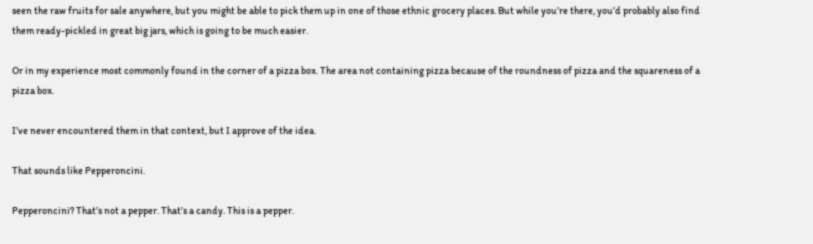seen the raw fruits for sale anywhere, but you might be able to pick them up in one of those ethnic grocery places. But while you’re there, you’d probably also find them ready-pickled in great big jars, which is going to be much easier.

Or in my experience most commonly found in the corner of a pizza box. The area not containing pizza because of the roundness of pizza and the squareness of a pizza box.

I’ve never encountered them in that context, but I approve of the idea.

That sounds like Pepperoncini.

Pepperoncini? That’s not a pepper. That’s a candy. This is a pepper.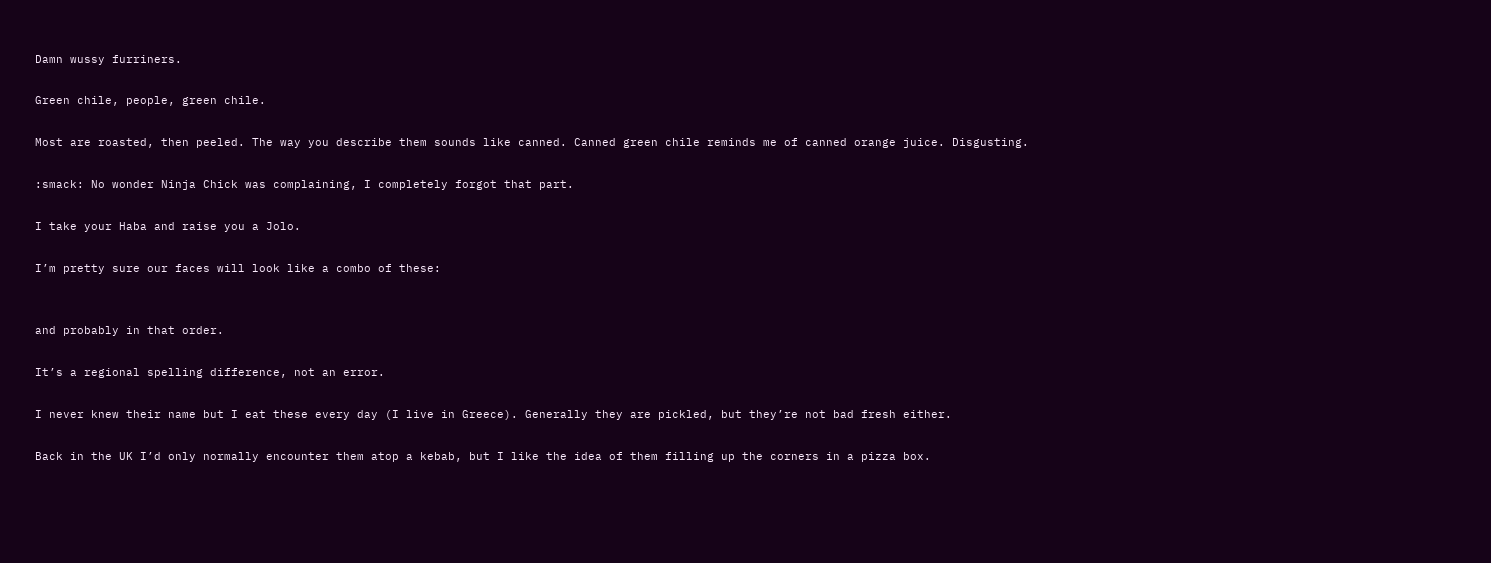Damn wussy furriners.

Green chile, people, green chile.

Most are roasted, then peeled. The way you describe them sounds like canned. Canned green chile reminds me of canned orange juice. Disgusting.

:smack: No wonder Ninja Chick was complaining, I completely forgot that part.

I take your Haba and raise you a Jolo.

I’m pretty sure our faces will look like a combo of these:


and probably in that order.

It’s a regional spelling difference, not an error.

I never knew their name but I eat these every day (I live in Greece). Generally they are pickled, but they’re not bad fresh either.

Back in the UK I’d only normally encounter them atop a kebab, but I like the idea of them filling up the corners in a pizza box.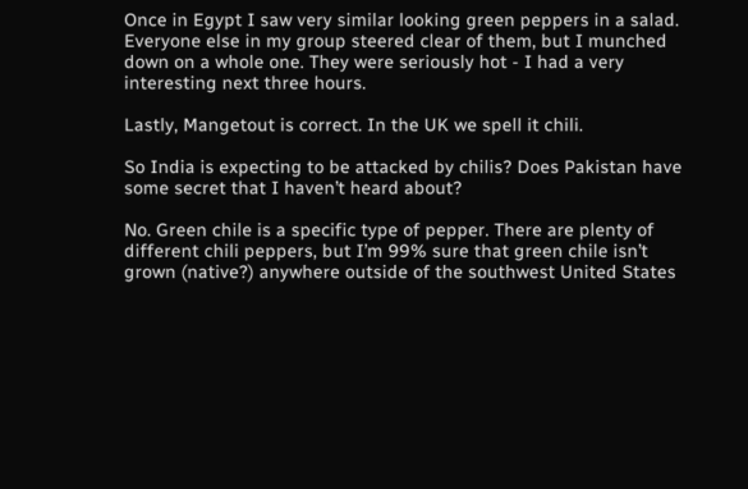Once in Egypt I saw very similar looking green peppers in a salad. Everyone else in my group steered clear of them, but I munched down on a whole one. They were seriously hot - I had a very interesting next three hours.

Lastly, Mangetout is correct. In the UK we spell it chili.

So India is expecting to be attacked by chilis? Does Pakistan have some secret that I haven’t heard about?

No. Green chile is a specific type of pepper. There are plenty of different chili peppers, but I’m 99% sure that green chile isn’t grown (native?) anywhere outside of the southwest United States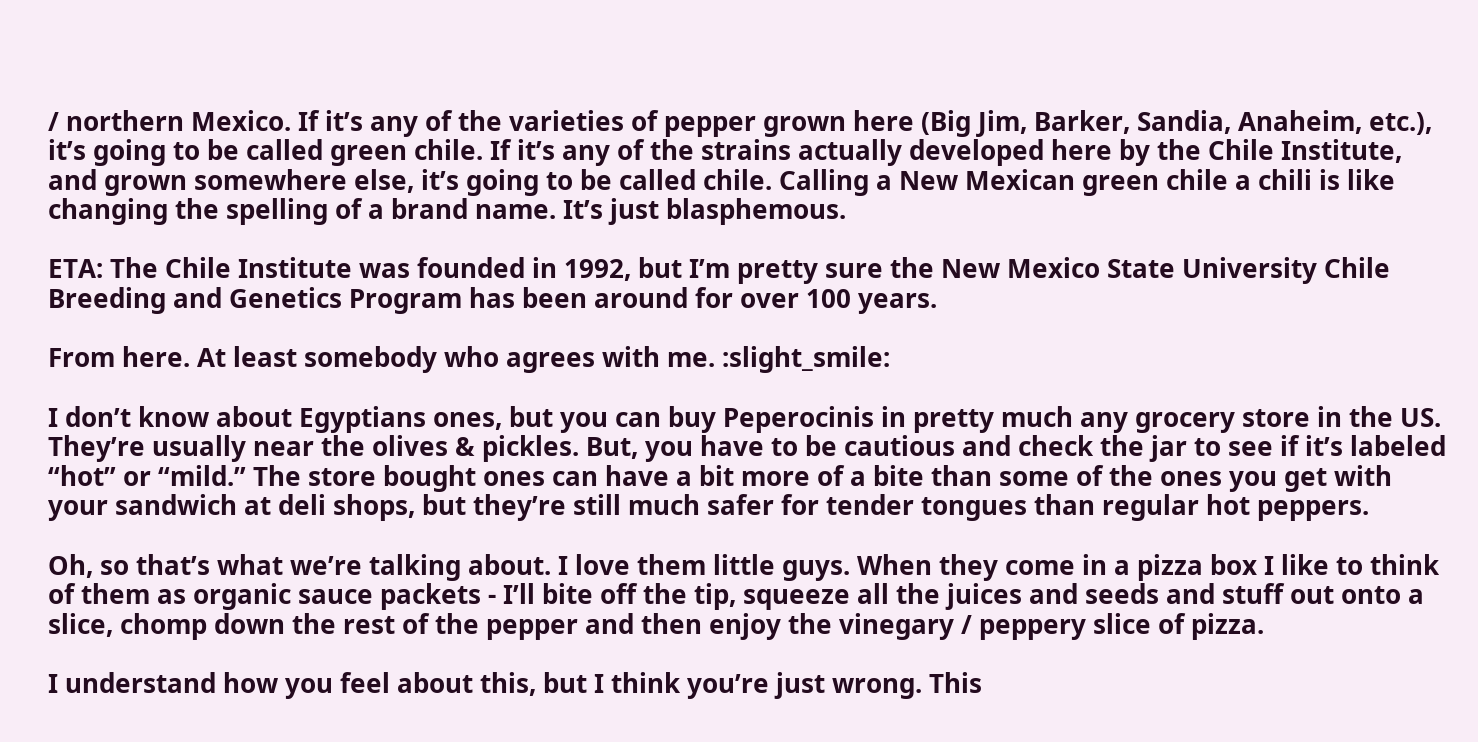/ northern Mexico. If it’s any of the varieties of pepper grown here (Big Jim, Barker, Sandia, Anaheim, etc.), it’s going to be called green chile. If it’s any of the strains actually developed here by the Chile Institute, and grown somewhere else, it’s going to be called chile. Calling a New Mexican green chile a chili is like changing the spelling of a brand name. It’s just blasphemous.

ETA: The Chile Institute was founded in 1992, but I’m pretty sure the New Mexico State University Chile Breeding and Genetics Program has been around for over 100 years.

From here. At least somebody who agrees with me. :slight_smile:

I don’t know about Egyptians ones, but you can buy Peperocinis in pretty much any grocery store in the US. They’re usually near the olives & pickles. But, you have to be cautious and check the jar to see if it’s labeled “hot” or “mild.” The store bought ones can have a bit more of a bite than some of the ones you get with your sandwich at deli shops, but they’re still much safer for tender tongues than regular hot peppers.

Oh, so that’s what we’re talking about. I love them little guys. When they come in a pizza box I like to think of them as organic sauce packets - I’ll bite off the tip, squeeze all the juices and seeds and stuff out onto a slice, chomp down the rest of the pepper and then enjoy the vinegary / peppery slice of pizza.

I understand how you feel about this, but I think you’re just wrong. This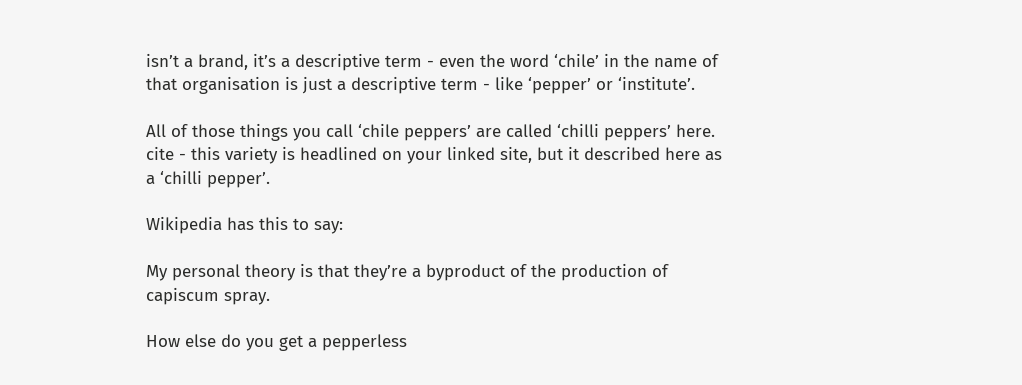isn’t a brand, it’s a descriptive term - even the word ‘chile’ in the name of that organisation is just a descriptive term - like ‘pepper’ or ‘institute’.

All of those things you call ‘chile peppers’ are called ‘chilli peppers’ here.
cite - this variety is headlined on your linked site, but it described here as a ‘chilli pepper’.

Wikipedia has this to say:

My personal theory is that they’re a byproduct of the production of capiscum spray.

How else do you get a pepperless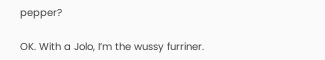pepper?

OK. With a Jolo, I’m the wussy furriner.